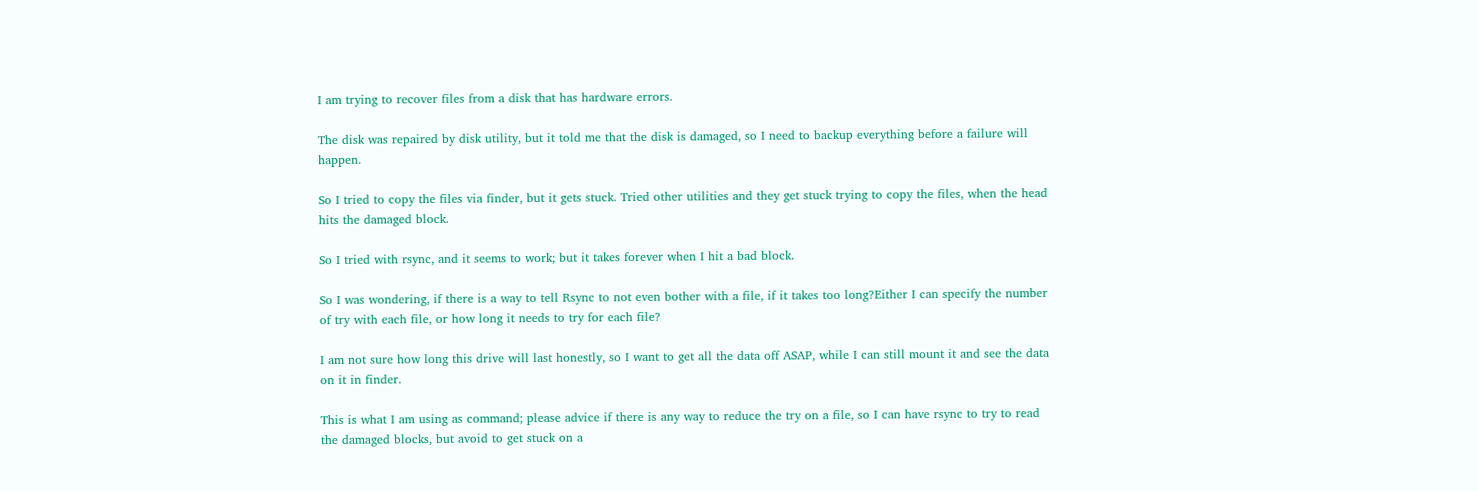I am trying to recover files from a disk that has hardware errors.

The disk was repaired by disk utility, but it told me that the disk is damaged, so I need to backup everything before a failure will happen.

So I tried to copy the files via finder, but it gets stuck. Tried other utilities and they get stuck trying to copy the files, when the head hits the damaged block.

So I tried with rsync, and it seems to work; but it takes forever when I hit a bad block.

So I was wondering, if there is a way to tell Rsync to not even bother with a file, if it takes too long?Either I can specify the number of try with each file, or how long it needs to try for each file?

I am not sure how long this drive will last honestly, so I want to get all the data off ASAP, while I can still mount it and see the data on it in finder.

This is what I am using as command; please advice if there is any way to reduce the try on a file, so I can have rsync to try to read the damaged blocks, but avoid to get stuck on a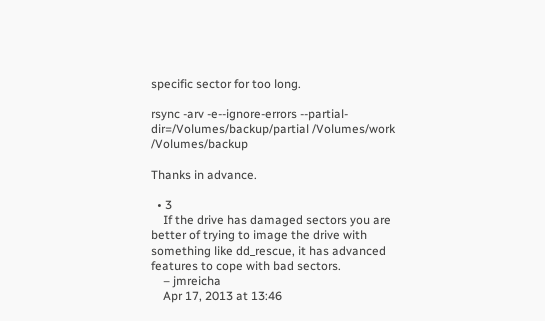specific sector for too long.

rsync -arv -e--ignore-errors --partial-dir=/Volumes/backup/partial /Volumes/work /Volumes/backup

Thanks in advance.

  • 3
    If the drive has damaged sectors you are better of trying to image the drive with something like dd_rescue, it has advanced features to cope with bad sectors.
    – jmreicha
    Apr 17, 2013 at 13:46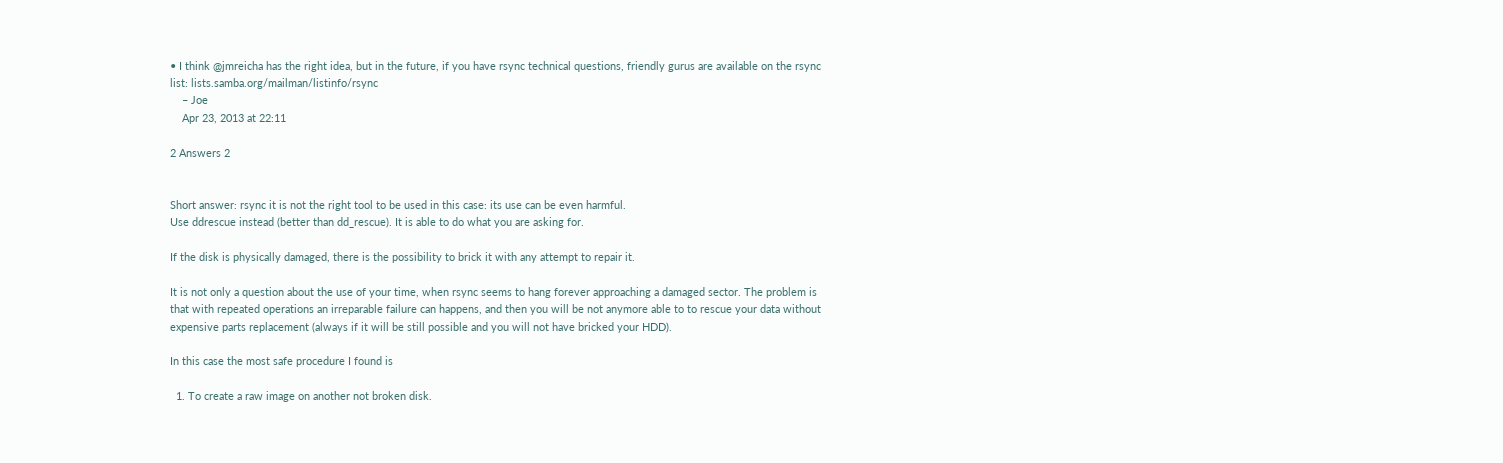• I think @jmreicha has the right idea, but in the future, if you have rsync technical questions, friendly gurus are available on the rsync list: lists.samba.org/mailman/listinfo/rsync
    – Joe
    Apr 23, 2013 at 22:11

2 Answers 2


Short answer: rsync it is not the right tool to be used in this case: its use can be even harmful.
Use ddrescue instead (better than dd_rescue). It is able to do what you are asking for.

If the disk is physically damaged, there is the possibility to brick it with any attempt to repair it.

It is not only a question about the use of your time, when rsync seems to hang forever approaching a damaged sector. The problem is that with repeated operations an irreparable failure can happens, and then you will be not anymore able to to rescue your data without expensive parts replacement (always if it will be still possible and you will not have bricked your HDD).

In this case the most safe procedure I found is

  1. To create a raw image on another not broken disk.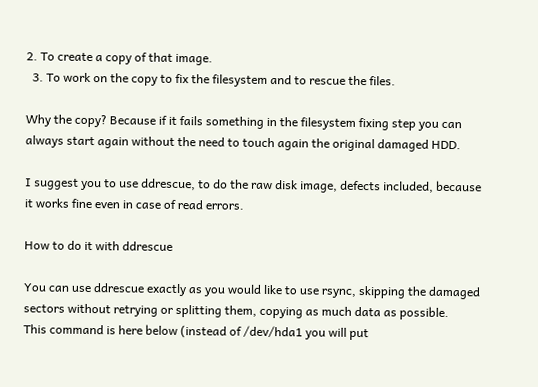2. To create a copy of that image.
  3. To work on the copy to fix the filesystem and to rescue the files.

Why the copy? Because if it fails something in the filesystem fixing step you can always start again without the need to touch again the original damaged HDD.

I suggest you to use ddrescue, to do the raw disk image, defects included, because it works fine even in case of read errors.

How to do it with ddrescue

You can use ddrescue exactly as you would like to use rsync, skipping the damaged sectors without retrying or splitting them, copying as much data as possible.
This command is here below (instead of /dev/hda1 you will put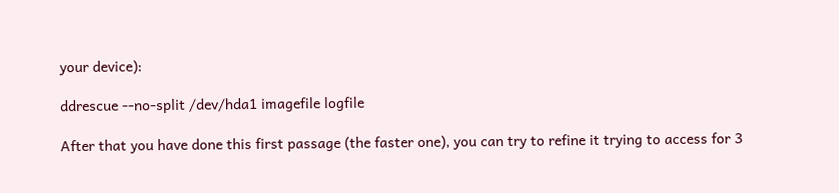your device):

ddrescue --no-split /dev/hda1 imagefile logfile

After that you have done this first passage (the faster one), you can try to refine it trying to access for 3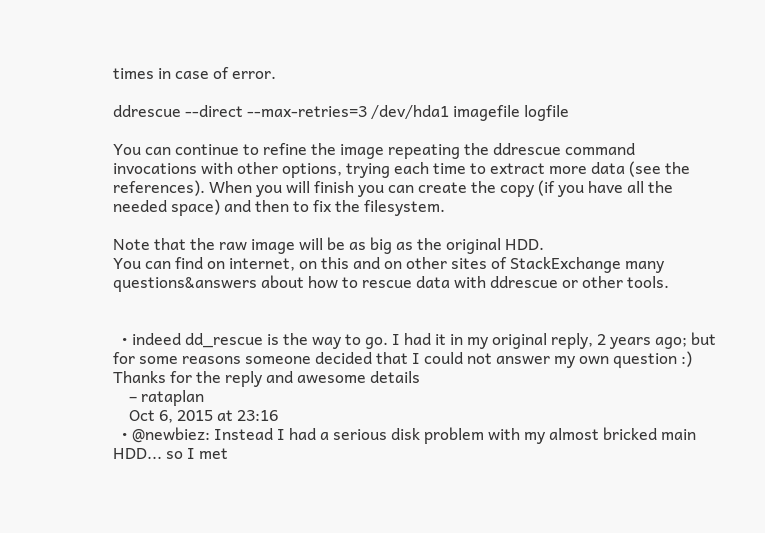times in case of error.

ddrescue --direct --max-retries=3 /dev/hda1 imagefile logfile

You can continue to refine the image repeating the ddrescue command invocations with other options, trying each time to extract more data (see the references). When you will finish you can create the copy (if you have all the needed space) and then to fix the filesystem.

Note that the raw image will be as big as the original HDD.
You can find on internet, on this and on other sites of StackExchange many questions&answers about how to rescue data with ddrescue or other tools.


  • indeed dd_rescue is the way to go. I had it in my original reply, 2 years ago; but for some reasons someone decided that I could not answer my own question :) Thanks for the reply and awesome details
    – rataplan
    Oct 6, 2015 at 23:16
  • @newbiez: Instead I had a serious disk problem with my almost bricked main HDD... so I met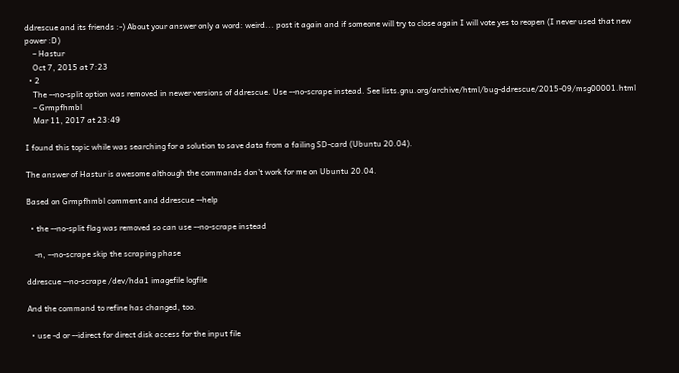ddrescue and its friends :-) About your answer only a word: weird... post it again and if someone will try to close again I will vote yes to reopen (I never used that new power :D)
    – Hastur
    Oct 7, 2015 at 7:23
  • 2
    The --no-split option was removed in newer versions of ddrescue. Use --no-scrape instead. See lists.gnu.org/archive/html/bug-ddrescue/2015-09/msg00001.html
    – Grmpfhmbl
    Mar 11, 2017 at 23:49

I found this topic while was searching for a solution to save data from a failing SD-card (Ubuntu 20.04).

The answer of Hastur is awesome although the commands don't work for me on Ubuntu 20.04.

Based on Grmpfhmbl comment and ddrescue --help

  • the --no-split flag was removed so can use --no-scrape instead

    -n, --no-scrape skip the scraping phase

ddrescue --no-scrape /dev/hda1 imagefile logfile

And the command to refine has changed, too.

  • use -d or --idirect for direct disk access for the input file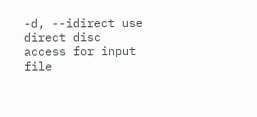-d, --idirect use direct disc access for input file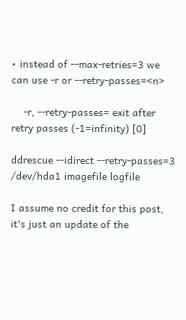• instead of --max-retries=3 we can use -r or --retry-passes=<n>

    -r, --retry-passes= exit after retry passes (-1=infinity) [0]

ddrescue --idirect --retry-passes=3 /dev/hda1 imagefile logfile

I assume no credit for this post, it's just an update of the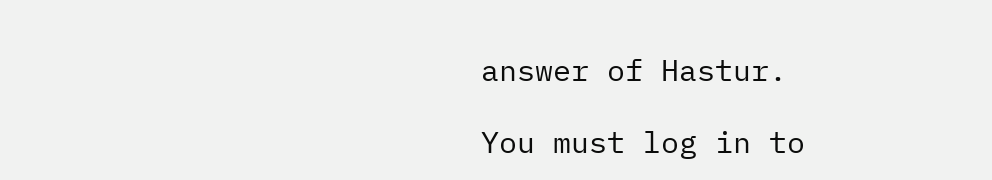answer of Hastur.

You must log in to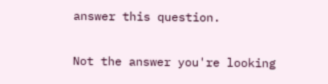answer this question.

Not the answer you're looking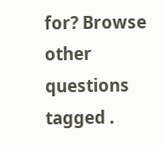for? Browse other questions tagged .